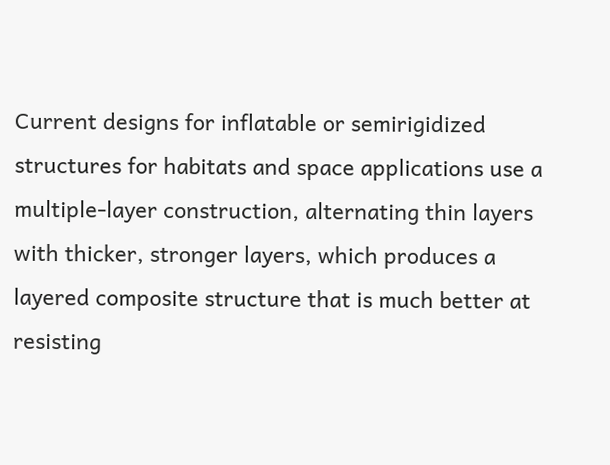Current designs for inflatable or semirigidized structures for habitats and space applications use a multiple-layer construction, alternating thin layers with thicker, stronger layers, which produces a layered composite structure that is much better at resisting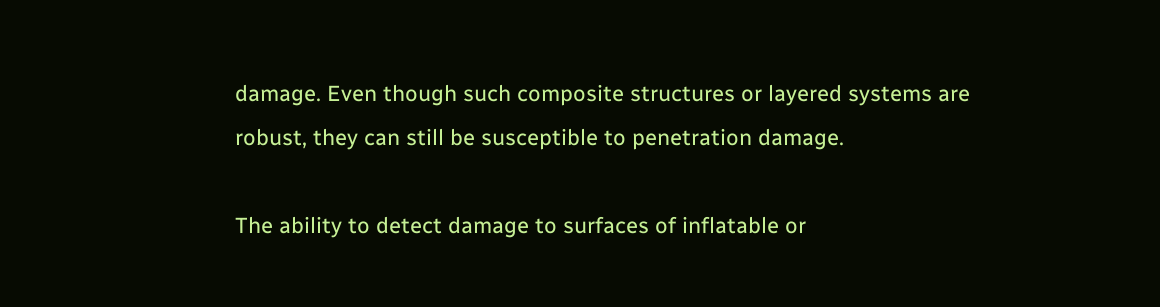damage. Even though such composite structures or layered systems are robust, they can still be susceptible to penetration damage.

The ability to detect damage to surfaces of inflatable or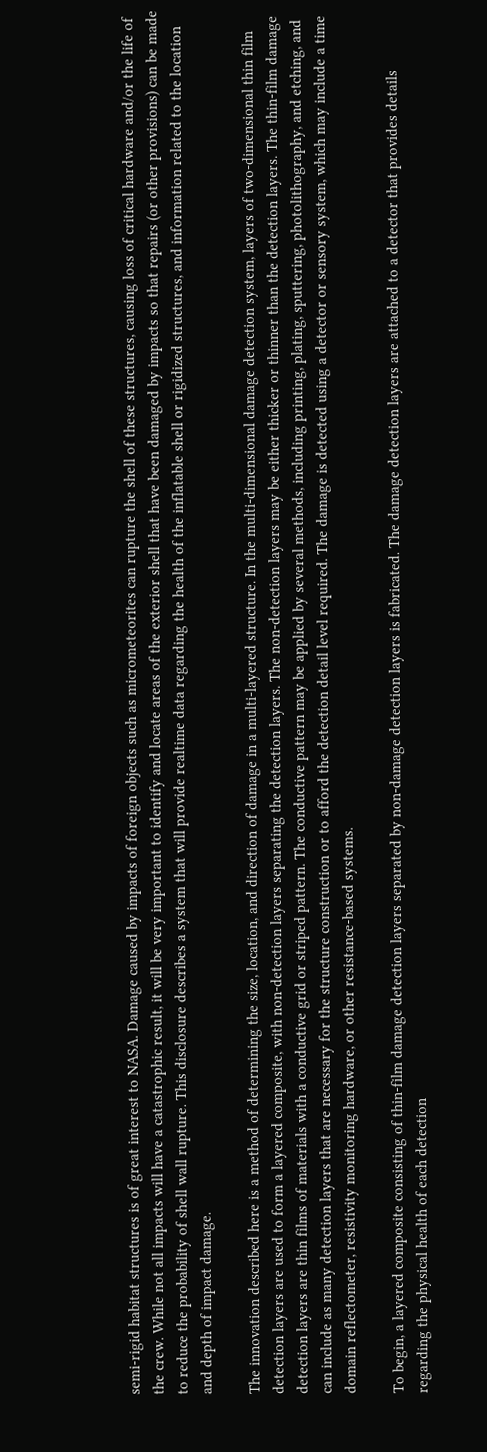semi-rigid habitat structures is of great interest to NASA. Damage caused by impacts of foreign objects such as micrometeorites can rupture the shell of these structures, causing loss of critical hardware and/or the life of the crew. While not all impacts will have a catastrophic result, it will be very important to identify and locate areas of the exterior shell that have been damaged by impacts so that repairs (or other provisions) can be made to reduce the probability of shell wall rupture. This disclosure describes a system that will provide realtime data regarding the health of the inflatable shell or rigidized structures, and information related to the location and depth of impact damage.

The innovation described here is a method of determining the size, location, and direction of damage in a multi-layered structure. In the multi-dimensional damage detection system, layers of two-dimensional thin film detection layers are used to form a layered composite, with non-detection layers separating the detection layers. The non-detection layers may be either thicker or thinner than the detection layers. The thin-film damage detection layers are thin films of materials with a conductive grid or striped pattern. The conductive pattern may be applied by several methods, including printing, plating, sputtering, photolithography, and etching, and can include as many detection layers that are necessary for the structure construction or to afford the detection detail level required. The damage is detected using a detector or sensory system, which may include a time domain reflectometer, resistivity monitoring hardware, or other resistance-based systems.

To begin, a layered composite consisting of thin-film damage detection layers separated by non-damage detection layers is fabricated. The damage detection layers are attached to a detector that provides details regarding the physical health of each detection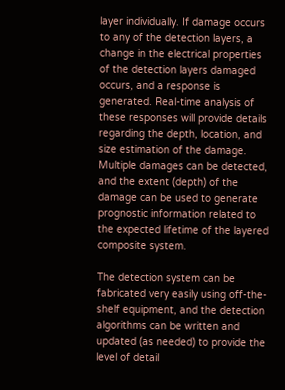layer individually. If damage occurs to any of the detection layers, a change in the electrical properties of the detection layers damaged occurs, and a response is generated. Real-time analysis of these responses will provide details regarding the depth, location, and size estimation of the damage. Multiple damages can be detected, and the extent (depth) of the damage can be used to generate prognostic information related to the expected lifetime of the layered composite system.

The detection system can be fabricated very easily using off-the- shelf equipment, and the detection algorithms can be written and updated (as needed) to provide the level of detail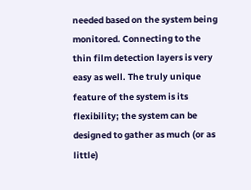needed based on the system being monitored. Connecting to the thin film detection layers is very easy as well. The truly unique feature of the system is its flexibility; the system can be designed to gather as much (or as little)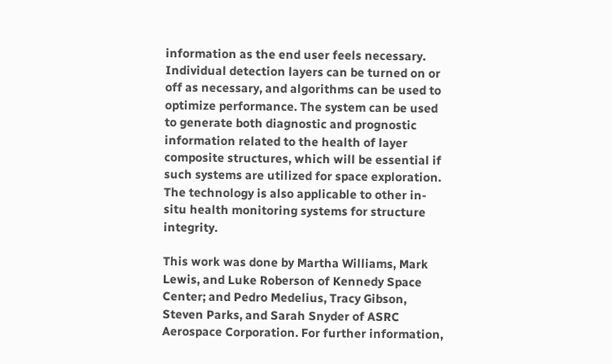information as the end user feels necessary. Individual detection layers can be turned on or off as necessary, and algorithms can be used to optimize performance. The system can be used to generate both diagnostic and prognostic information related to the health of layer composite structures, which will be essential if such systems are utilized for space exploration. The technology is also applicable to other in-situ health monitoring systems for structure integrity.

This work was done by Martha Williams, Mark Lewis, and Luke Roberson of Kennedy Space Center; and Pedro Medelius, Tracy Gibson, Steven Parks, and Sarah Snyder of ASRC Aerospace Corporation. For further information,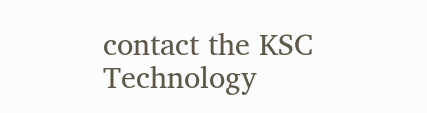contact the KSC Technology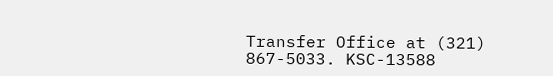Transfer Office at (321) 867-5033. KSC-13588